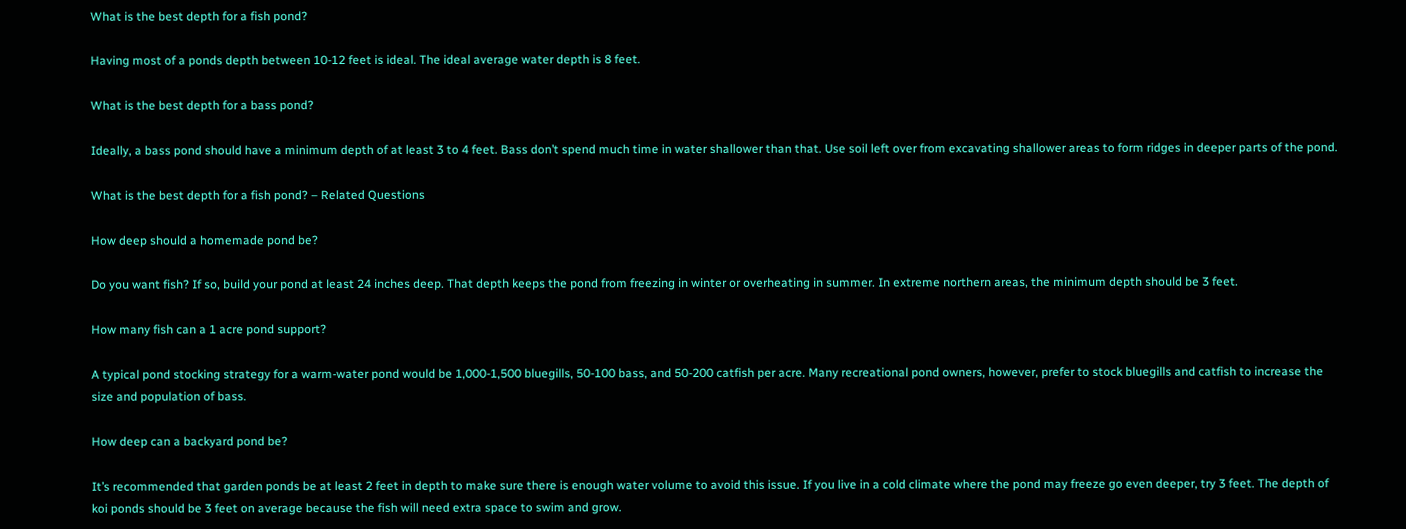What is the best depth for a fish pond?

Having most of a ponds depth between 10-12 feet is ideal. The ideal average water depth is 8 feet.

What is the best depth for a bass pond?

Ideally, a bass pond should have a minimum depth of at least 3 to 4 feet. Bass don’t spend much time in water shallower than that. Use soil left over from excavating shallower areas to form ridges in deeper parts of the pond.

What is the best depth for a fish pond? – Related Questions

How deep should a homemade pond be?

Do you want fish? If so, build your pond at least 24 inches deep. That depth keeps the pond from freezing in winter or overheating in summer. In extreme northern areas, the minimum depth should be 3 feet.

How many fish can a 1 acre pond support?

A typical pond stocking strategy for a warm-water pond would be 1,000-1,500 bluegills, 50-100 bass, and 50-200 catfish per acre. Many recreational pond owners, however, prefer to stock bluegills and catfish to increase the size and population of bass.

How deep can a backyard pond be?

It’s recommended that garden ponds be at least 2 feet in depth to make sure there is enough water volume to avoid this issue. If you live in a cold climate where the pond may freeze go even deeper, try 3 feet. The depth of koi ponds should be 3 feet on average because the fish will need extra space to swim and grow.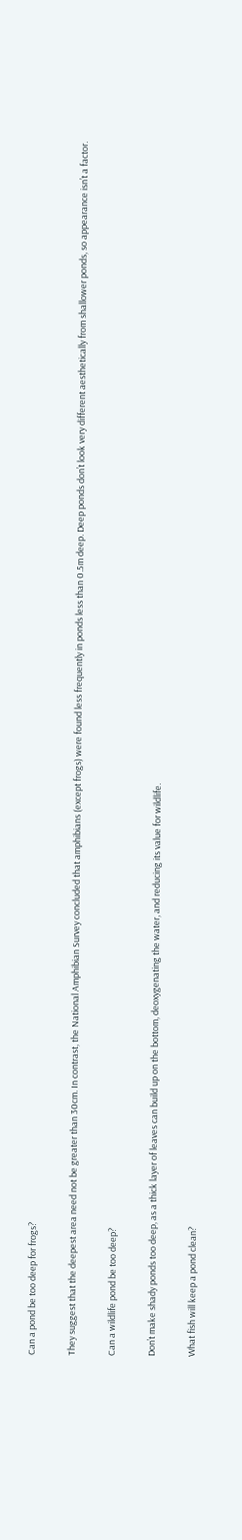Can a pond be too deep for frogs?

They suggest that the deepest area need not be greater than 30cm. In contrast, the National Amphibian Survey concluded that amphibians (except frogs) were found less frequently in ponds less than 0.5m deep. Deep ponds don’t look very different aesthetically from shallower ponds, so appearance isn’t a factor.

Can a wildlife pond be too deep?

Don’t make shady ponds too deep, as a thick layer of leaves can build up on the bottom, deoxygenating the water, and reducing its value for wildlife.

What fish will keep a pond clean?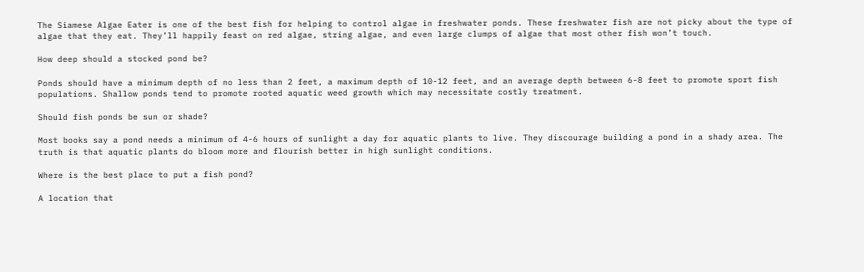The Siamese Algae Eater is one of the best fish for helping to control algae in freshwater ponds. These freshwater fish are not picky about the type of algae that they eat. They’ll happily feast on red algae, string algae, and even large clumps of algae that most other fish won’t touch.

How deep should a stocked pond be?

Ponds should have a minimum depth of no less than 2 feet, a maximum depth of 10-12 feet, and an average depth between 6-8 feet to promote sport fish populations. Shallow ponds tend to promote rooted aquatic weed growth which may necessitate costly treatment.

Should fish ponds be sun or shade?

Most books say a pond needs a minimum of 4-6 hours of sunlight a day for aquatic plants to live. They discourage building a pond in a shady area. The truth is that aquatic plants do bloom more and flourish better in high sunlight conditions.

Where is the best place to put a fish pond?

A location that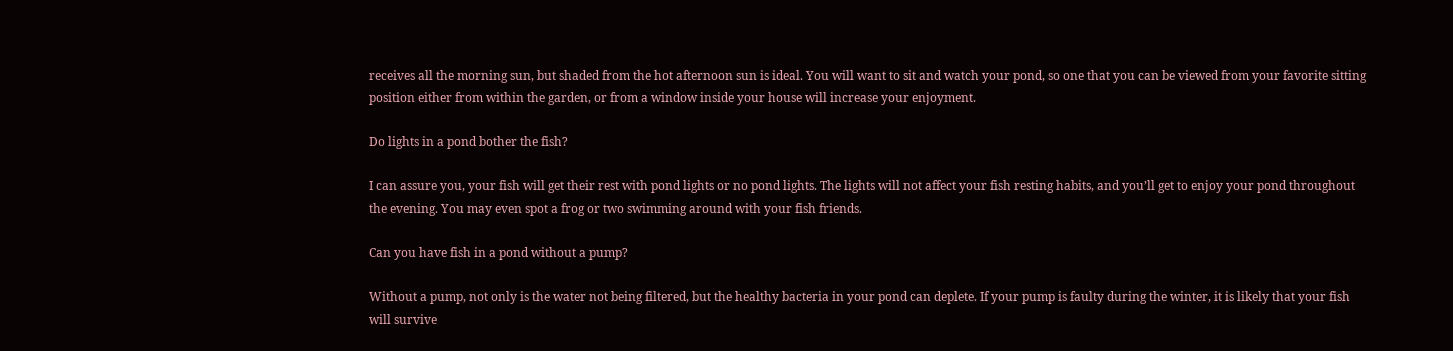receives all the morning sun, but shaded from the hot afternoon sun is ideal. You will want to sit and watch your pond, so one that you can be viewed from your favorite sitting position either from within the garden, or from a window inside your house will increase your enjoyment.

Do lights in a pond bother the fish?

I can assure you, your fish will get their rest with pond lights or no pond lights. The lights will not affect your fish resting habits, and you’ll get to enjoy your pond throughout the evening. You may even spot a frog or two swimming around with your fish friends.

Can you have fish in a pond without a pump?

Without a pump, not only is the water not being filtered, but the healthy bacteria in your pond can deplete. If your pump is faulty during the winter, it is likely that your fish will survive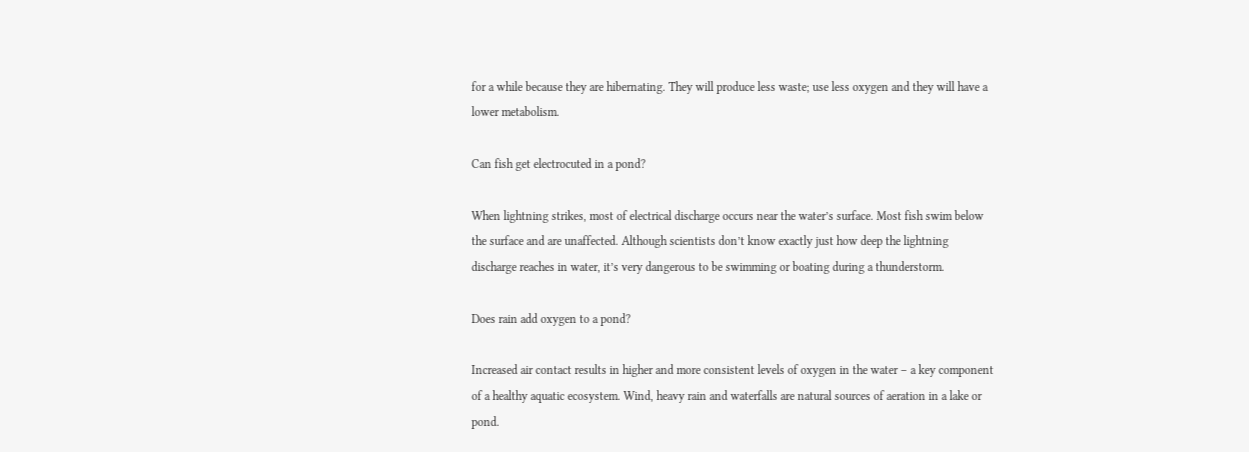for a while because they are hibernating. They will produce less waste; use less oxygen and they will have a lower metabolism.

Can fish get electrocuted in a pond?

When lightning strikes, most of electrical discharge occurs near the water’s surface. Most fish swim below the surface and are unaffected. Although scientists don’t know exactly just how deep the lightning discharge reaches in water, it’s very dangerous to be swimming or boating during a thunderstorm.

Does rain add oxygen to a pond?

Increased air contact results in higher and more consistent levels of oxygen in the water – a key component of a healthy aquatic ecosystem. Wind, heavy rain and waterfalls are natural sources of aeration in a lake or pond.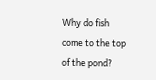Why do fish come to the top of the pond?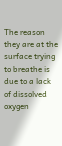The reason they are at the surface trying to breathe is due to a lack of dissolved oxygen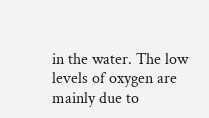in the water. The low levels of oxygen are mainly due to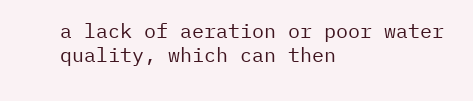a lack of aeration or poor water quality, which can then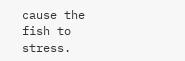cause the fish to stress.